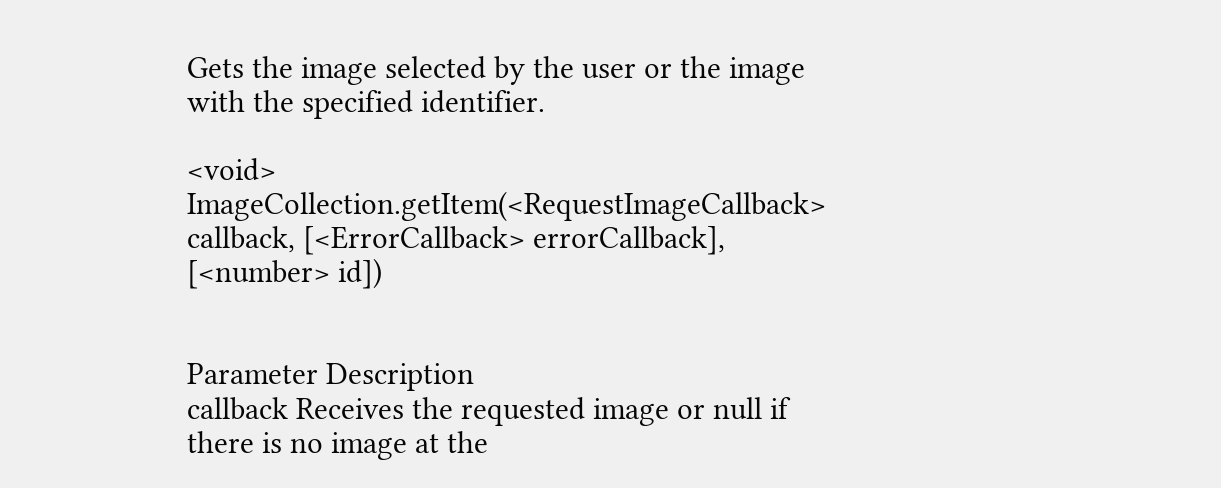Gets the image selected by the user or the image with the specified identifier.

<void> ImageCollection.getItem(<RequestImageCallback> callback, [<ErrorCallback> errorCallback], [<number> id])


Parameter Description
callback Receives the requested image or null if there is no image at the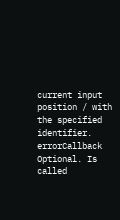current input position / with the specified identifier.
errorCallback Optional. Is called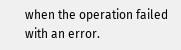when the operation failed with an error.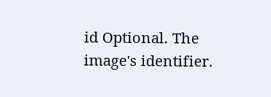id Optional. The image's identifier.